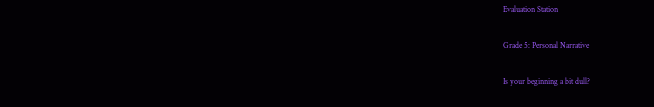Evaluation Station

Grade 5: Personal Narrative

Is your beginning a bit dull?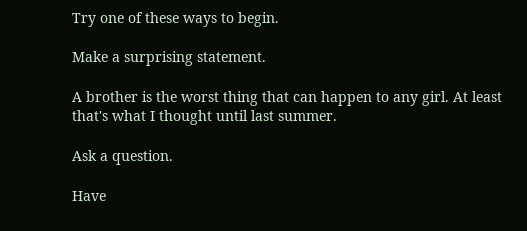Try one of these ways to begin.

Make a surprising statement.

A brother is the worst thing that can happen to any girl. At least that's what I thought until last summer.

Ask a question.

Have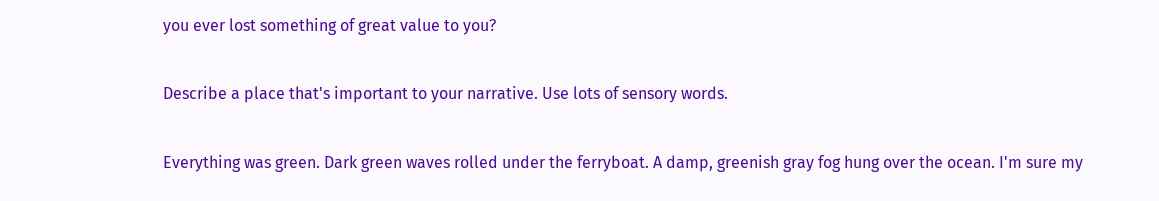you ever lost something of great value to you?

Describe a place that's important to your narrative. Use lots of sensory words.

Everything was green. Dark green waves rolled under the ferryboat. A damp, greenish gray fog hung over the ocean. I'm sure my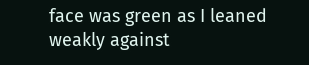face was green as I leaned weakly against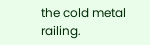the cold metal railing.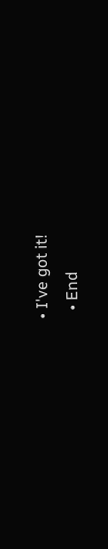• I've got it!
  • End